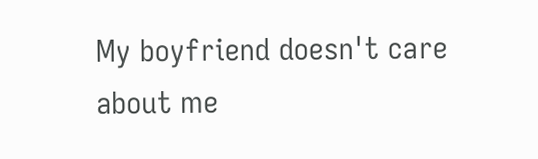My boyfriend doesn't care about me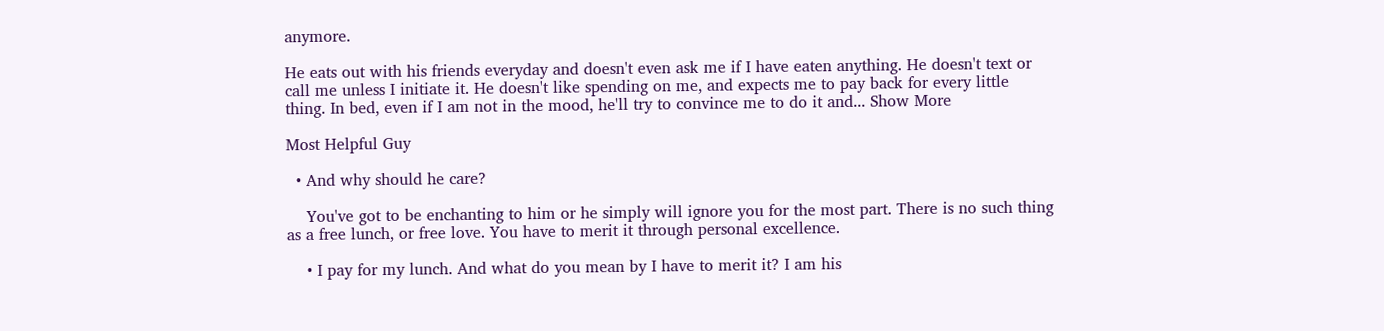anymore.

He eats out with his friends everyday and doesn't even ask me if I have eaten anything. He doesn't text or call me unless I initiate it. He doesn't like spending on me, and expects me to pay back for every little thing. In bed, even if I am not in the mood, he'll try to convince me to do it and... Show More

Most Helpful Guy

  • And why should he care?

    You've got to be enchanting to him or he simply will ignore you for the most part. There is no such thing as a free lunch, or free love. You have to merit it through personal excellence.

    • I pay for my lunch. And what do you mean by I have to merit it? I am his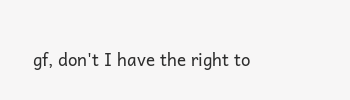gf, don't I have the right to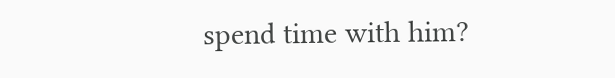spend time with him?